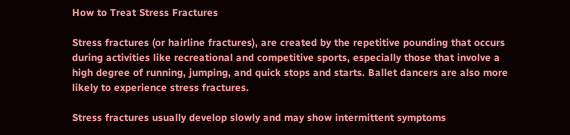How to Treat Stress Fractures

Stress fractures (or hairline fractures), are created by the repetitive pounding that occurs during activities like recreational and competitive sports, especially those that involve a high degree of running, jumping, and quick stops and starts. Ballet dancers are also more likely to experience stress fractures.

Stress fractures usually develop slowly and may show intermittent symptoms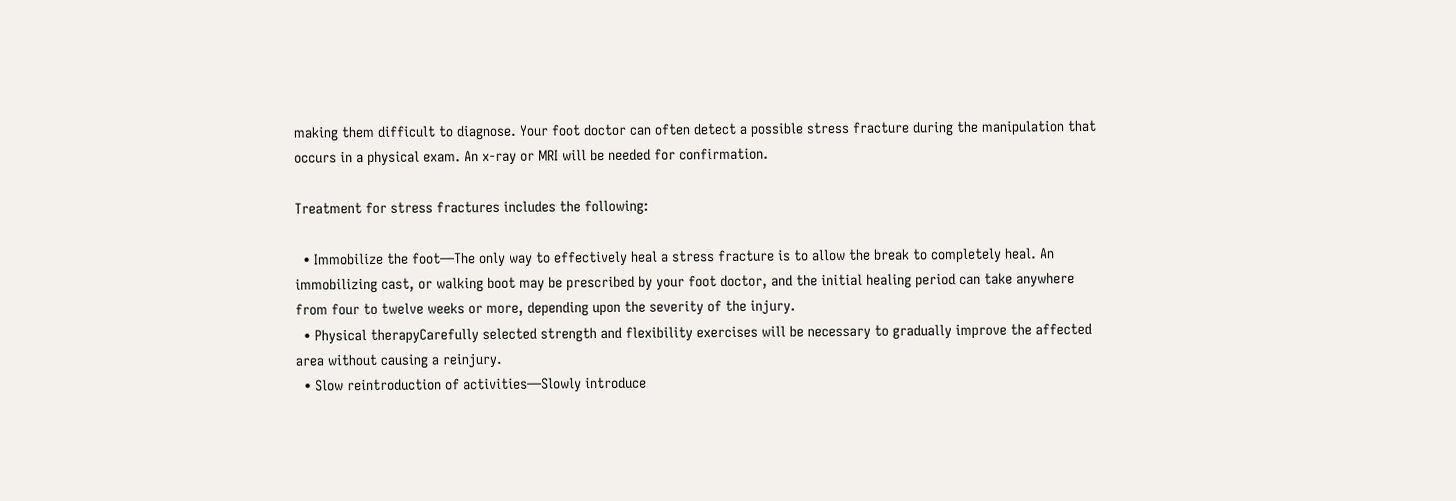making them difficult to diagnose. Your foot doctor can often detect a possible stress fracture during the manipulation that occurs in a physical exam. An x-ray or MRI will be needed for confirmation.

Treatment for stress fractures includes the following:

  • Immobilize the foot—The only way to effectively heal a stress fracture is to allow the break to completely heal. An immobilizing cast, or walking boot may be prescribed by your foot doctor, and the initial healing period can take anywhere from four to twelve weeks or more, depending upon the severity of the injury.
  • Physical therapyCarefully selected strength and flexibility exercises will be necessary to gradually improve the affected area without causing a reinjury.
  • Slow reintroduction of activities—Slowly introduce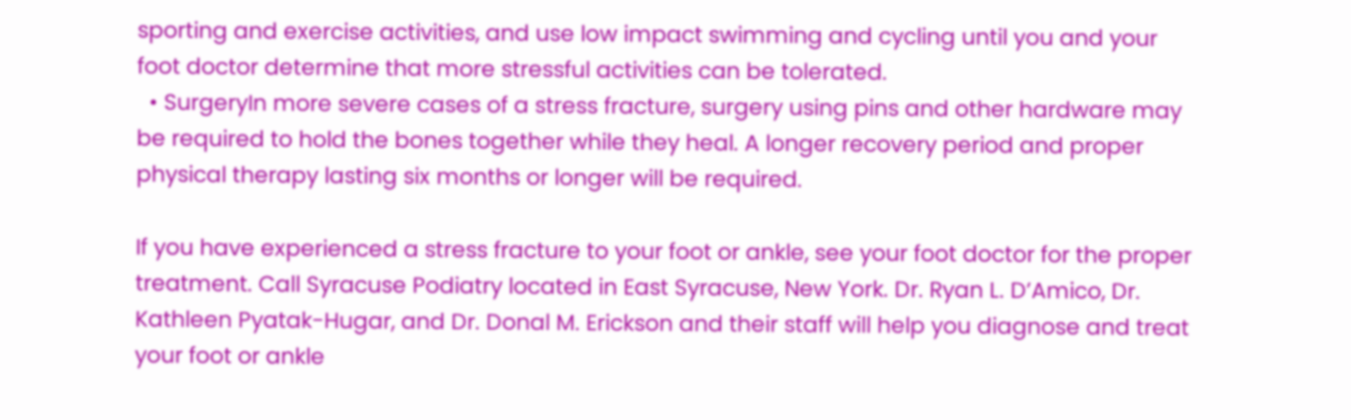sporting and exercise activities, and use low impact swimming and cycling until you and your foot doctor determine that more stressful activities can be tolerated.
  • SurgeryIn more severe cases of a stress fracture, surgery using pins and other hardware may be required to hold the bones together while they heal. A longer recovery period and proper physical therapy lasting six months or longer will be required.

If you have experienced a stress fracture to your foot or ankle, see your foot doctor for the proper treatment. Call Syracuse Podiatry located in East Syracuse, New York. Dr. Ryan L. D’Amico, Dr. Kathleen Pyatak-Hugar, and Dr. Donal M. Erickson and their staff will help you diagnose and treat your foot or ankle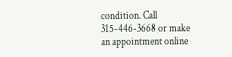condition. Call 315-446-3668 or make an appointment online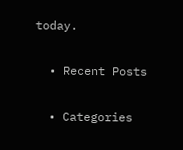today.

  • Recent Posts

  • Categories